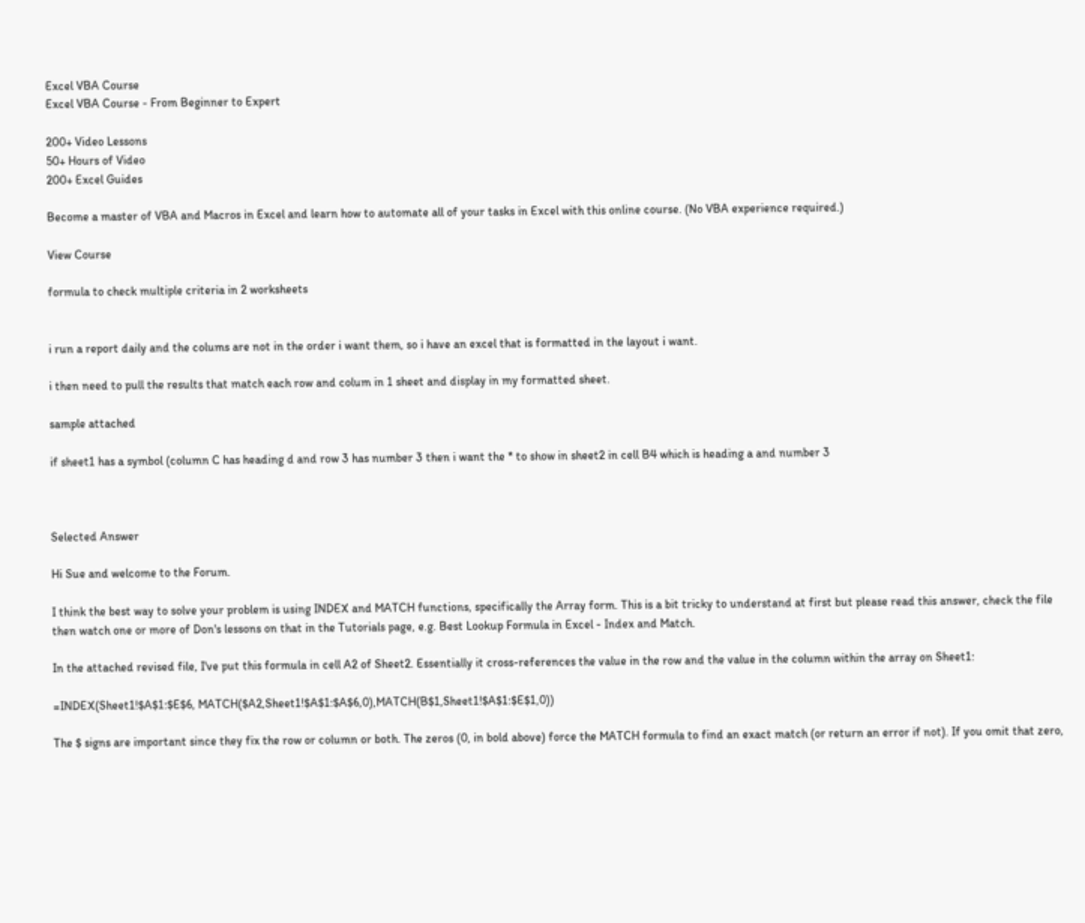Excel VBA Course
Excel VBA Course - From Beginner to Expert

200+ Video Lessons
50+ Hours of Video
200+ Excel Guides

Become a master of VBA and Macros in Excel and learn how to automate all of your tasks in Excel with this online course. (No VBA experience required.)

View Course

formula to check multiple criteria in 2 worksheets


i run a report daily and the colums are not in the order i want them, so i have an excel that is formatted in the layout i want.

i then need to pull the results that match each row and colum in 1 sheet and display in my formatted sheet.

sample attached

if sheet1 has a symbol (column C has heading d and row 3 has number 3 then i want the * to show in sheet2 in cell B4 which is heading a and number 3



Selected Answer

Hi Sue and welcome to the Forum.

I think the best way to solve your problem is using INDEX and MATCH functions, specifically the Array form. This is a bit tricky to understand at first but please read this answer, check the file then watch one or more of Don's lessons on that in the Tutorials page, e.g. Best Lookup Formula in Excel - Index and Match.

In the attached revised file, I've put this formula in cell A2 of Sheet2. Essentially it cross-references the value in the row and the value in the column within the array on Sheet1:

=INDEX(Sheet1!$A$1:$E$6, MATCH($A2,Sheet1!$A$1:$A$6,0),MATCH(B$1,Sheet1!$A$1:$E$1,0))

The $ signs are important since they fix the row or column or both. The zeros (0, in bold above) force the MATCH formula to find an exact match (or return an error if not). If you omit that zero,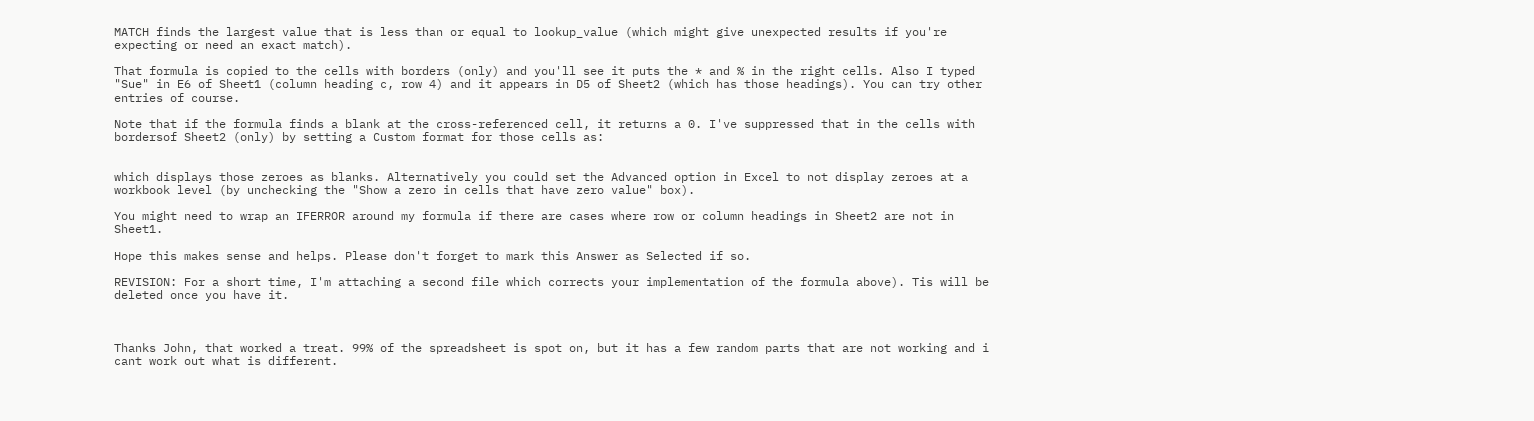MATCH finds the largest value that is less than or equal to lookup_value (which might give unexpected results if you're expecting or need an exact match).

That formula is copied to the cells with borders (only) and you'll see it puts the * and % in the right cells. Also I typed "Sue" in E6 of Sheet1 (column heading c, row 4) and it appears in D5 of Sheet2 (which has those headings). You can try other entries of course.

Note that if the formula finds a blank at the cross-referenced cell, it returns a 0. I've suppressed that in the cells with bordersof Sheet2 (only) by setting a Custom format for those cells as:


which displays those zeroes as blanks. Alternatively you could set the Advanced option in Excel to not display zeroes at a workbook level (by unchecking the "Show a zero in cells that have zero value" box).

You might need to wrap an IFERROR around my formula if there are cases where row or column headings in Sheet2 are not in Sheet1.

Hope this makes sense and helps. Please don't forget to mark this Answer as Selected if so.

REVISION: For a short time, I'm attaching a second file which corrects your implementation of the formula above). Tis will be deleted once you have it.



Thanks John, that worked a treat. 99% of the spreadsheet is spot on, but it has a few random parts that are not working and i cant work out what is different.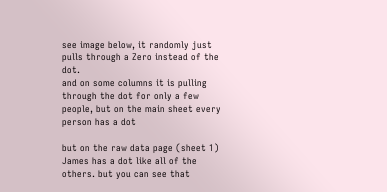see image below, it randomly just pulls through a Zero instead of the dot.
and on some columns it is pulling through the dot for only a few people, but on the main sheet every person has a dot

but on the raw data page (sheet 1) James has a dot like all of the others. but you can see that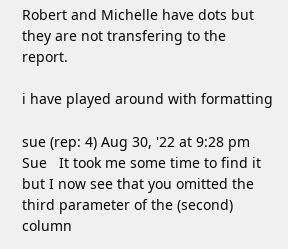Robert and Michelle have dots but they are not transfering to the report.

i have played around with formatting

sue (rep: 4) Aug 30, '22 at 9:28 pm
Sue   It took me some time to find it but I now see that you omitted the third parameter of the (second) column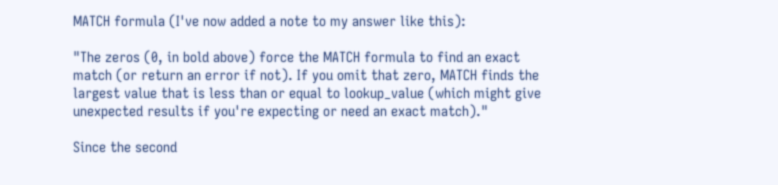MATCH formula (I've now added a note to my answer like this):

"The zeros (0, in bold above) force the MATCH formula to find an exact match (or return an error if not). If you omit that zero, MATCH finds the largest value that is less than or equal to lookup_value (which might give unexpected results if you're expecting or need an exact match)."

Since the second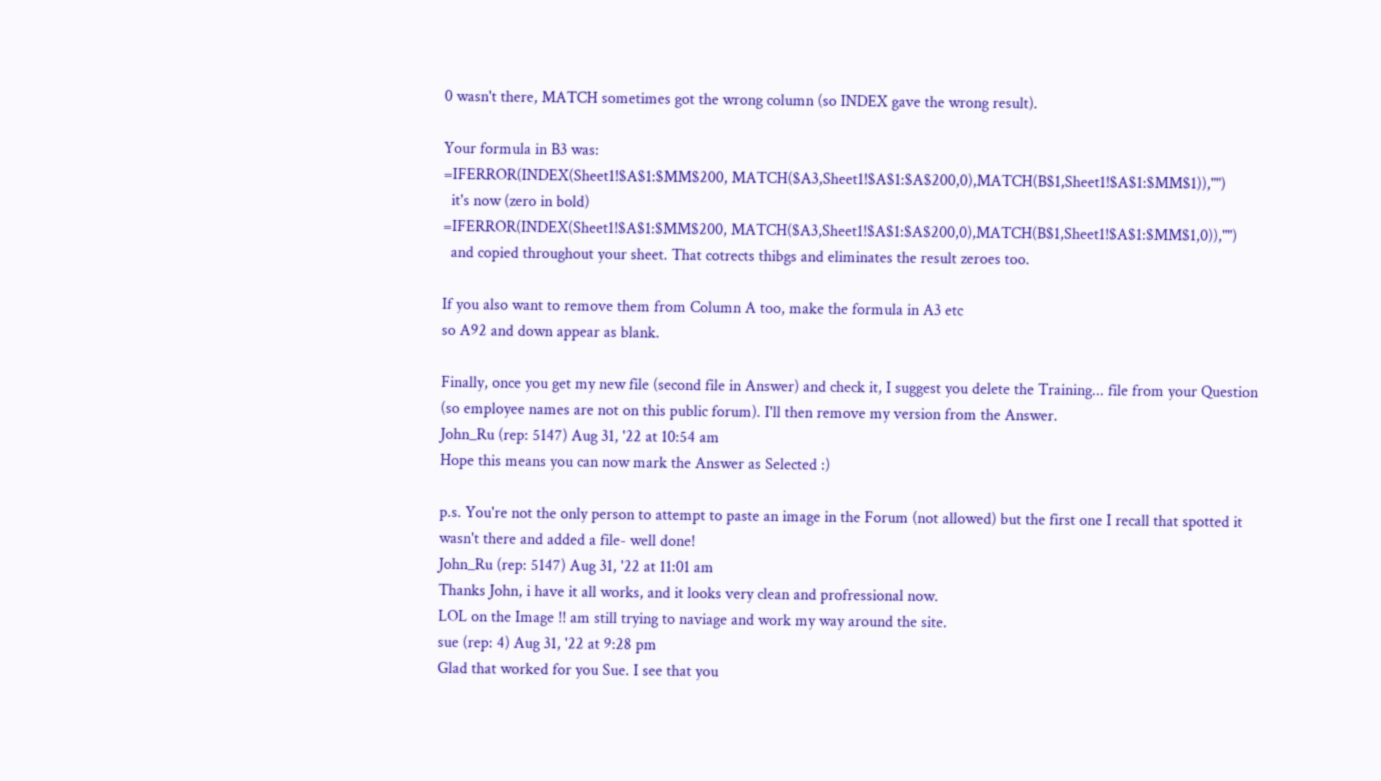0 wasn't there, MATCH sometimes got the wrong column (so INDEX gave the wrong result).

Your formula in B3 was:
=IFERROR(INDEX(Sheet1!$A$1:$MM$200, MATCH($A3,Sheet1!$A$1:$A$200,0),MATCH(B$1,Sheet1!$A$1:$MM$1)),"")
  it's now (zero in bold)
=IFERROR(INDEX(Sheet1!$A$1:$MM$200, MATCH($A3,Sheet1!$A$1:$A$200,0),MATCH(B$1,Sheet1!$A$1:$MM$1,0)),"")
  and copied throughout your sheet. That cotrects thibgs and eliminates the result zeroes too.

If you also want to remove them from Column A too, make the formula in A3 etc
so A92 and down appear as blank.

Finally, once you get my new file (second file in Answer) and check it, I suggest you delete the Training... file from your Question (so employee names are not on this public forum). I'll then remove my version from the Answer.
John_Ru (rep: 5147) Aug 31, '22 at 10:54 am
Hope this means you can now mark the Answer as Selected :)

p.s. You're not the only person to attempt to paste an image in the Forum (not allowed) but the first one I recall that spotted it wasn't there and added a file- well done!
John_Ru (rep: 5147) Aug 31, '22 at 11:01 am
Thanks John, i have it all works, and it looks very clean and profressional now.
LOL on the Image !! am still trying to naviage and work my way around the site.
sue (rep: 4) Aug 31, '22 at 9:28 pm
Glad that worked for you Sue. I see that you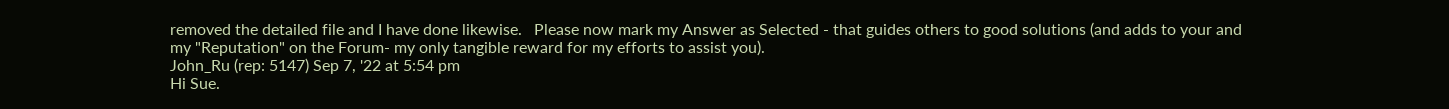removed the detailed file and I have done likewise.   Please now mark my Answer as Selected - that guides others to good solutions (and adds to your and my "Reputation" on the Forum- my only tangible reward for my efforts to assist you).
John_Ru (rep: 5147) Sep 7, '22 at 5:54 pm
Hi Sue.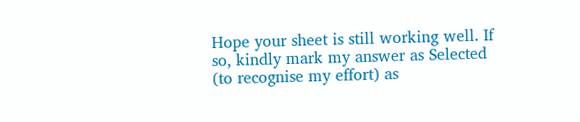Hope your sheet is still working well. If so, kindly mark my answer as Selected (to recognise my effort) as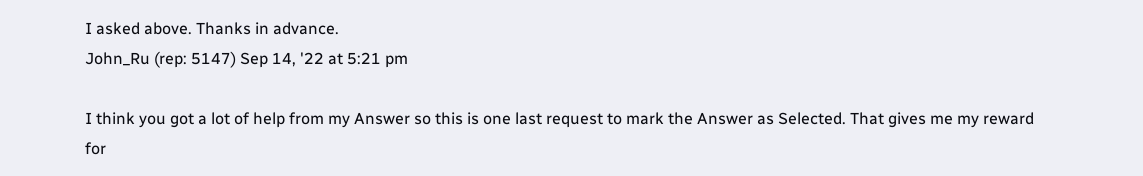I asked above. Thanks in advance.
John_Ru (rep: 5147) Sep 14, '22 at 5:21 pm

I think you got a lot of help from my Answer so this is one last request to mark the Answer as Selected. That gives me my reward for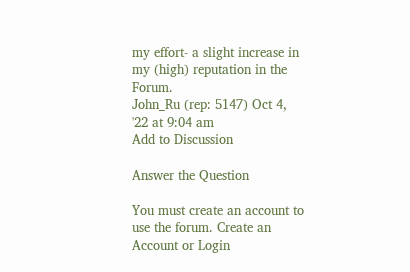my effort- a slight increase in my (high) reputation in the Forum.
John_Ru (rep: 5147) Oct 4, '22 at 9:04 am
Add to Discussion

Answer the Question

You must create an account to use the forum. Create an Account or Login